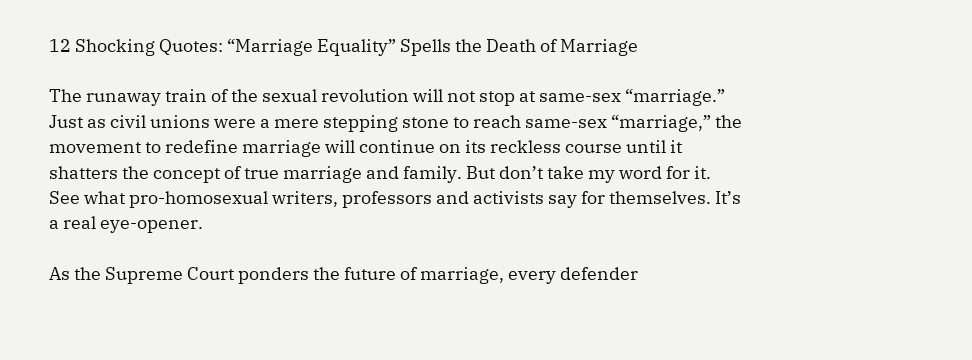12 Shocking Quotes: “Marriage Equality” Spells the Death of Marriage

The runaway train of the sexual revolution will not stop at same-sex “marriage.” Just as civil unions were a mere stepping stone to reach same-sex “marriage,” the movement to redefine marriage will continue on its reckless course until it shatters the concept of true marriage and family. But don’t take my word for it. See what pro-homosexual writers, professors and activists say for themselves. It’s a real eye-opener.

As the Supreme Court ponders the future of marriage, every defender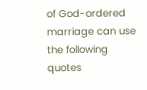of God-ordered marriage can use the following quotes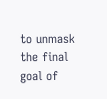to unmask the final goal of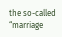the so-called “marriage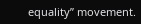equality” movement.